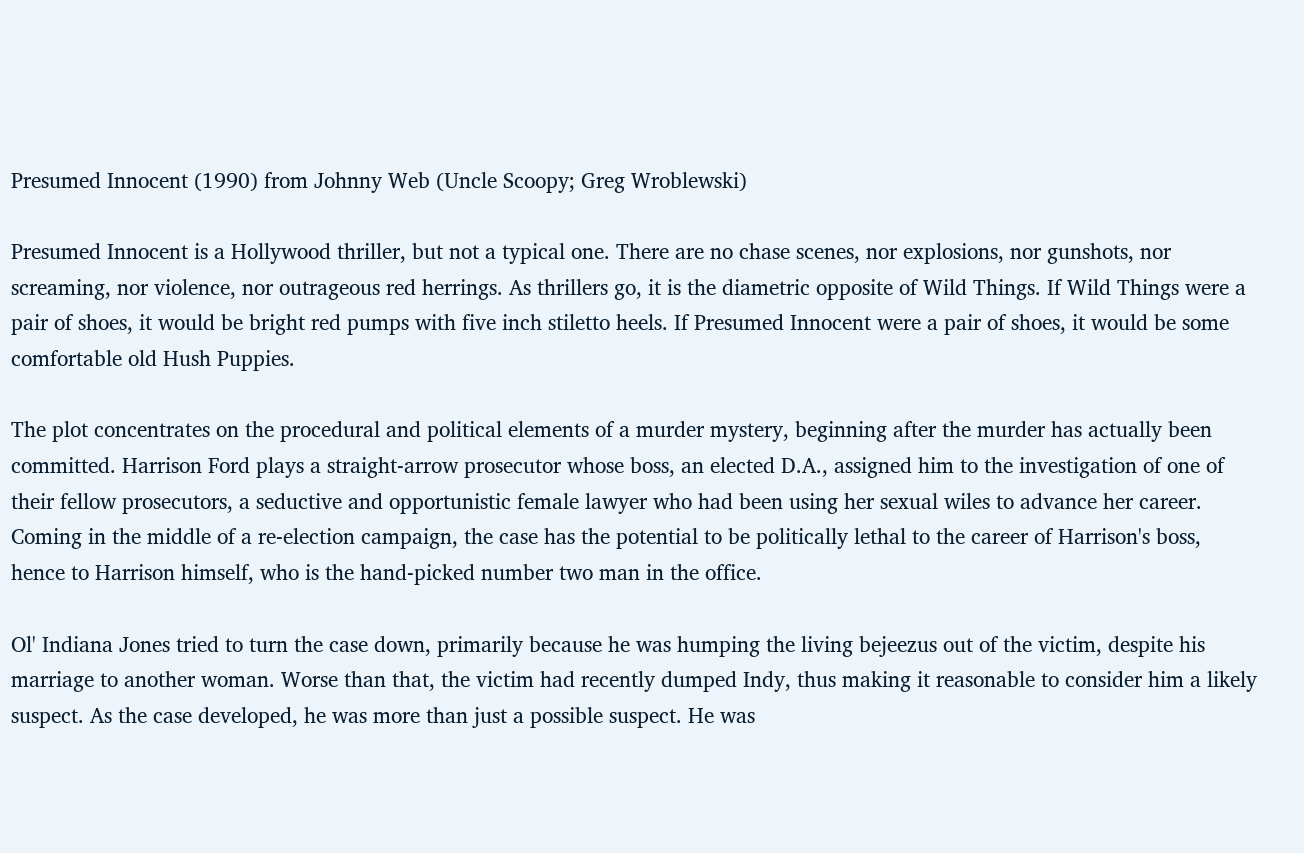Presumed Innocent (1990) from Johnny Web (Uncle Scoopy; Greg Wroblewski)

Presumed Innocent is a Hollywood thriller, but not a typical one. There are no chase scenes, nor explosions, nor gunshots, nor screaming, nor violence, nor outrageous red herrings. As thrillers go, it is the diametric opposite of Wild Things. If Wild Things were a pair of shoes, it would be bright red pumps with five inch stiletto heels. If Presumed Innocent were a pair of shoes, it would be some comfortable old Hush Puppies.

The plot concentrates on the procedural and political elements of a murder mystery, beginning after the murder has actually been committed. Harrison Ford plays a straight-arrow prosecutor whose boss, an elected D.A., assigned him to the investigation of one of their fellow prosecutors, a seductive and opportunistic female lawyer who had been using her sexual wiles to advance her career. Coming in the middle of a re-election campaign, the case has the potential to be politically lethal to the career of Harrison's boss, hence to Harrison himself, who is the hand-picked number two man in the office.

Ol' Indiana Jones tried to turn the case down, primarily because he was humping the living bejeezus out of the victim, despite his marriage to another woman. Worse than that, the victim had recently dumped Indy, thus making it reasonable to consider him a likely suspect. As the case developed, he was more than just a possible suspect. He was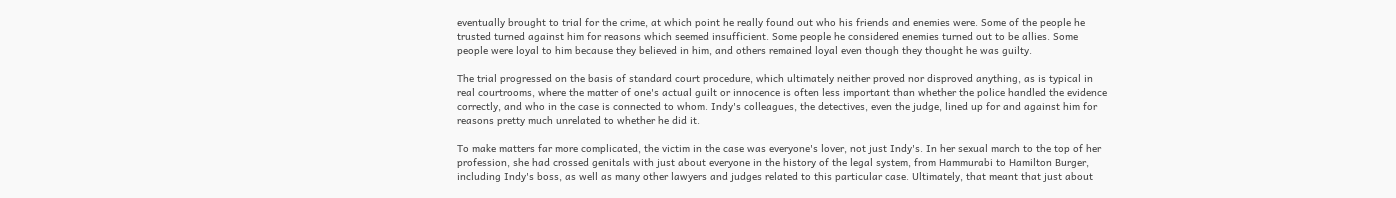eventually brought to trial for the crime, at which point he really found out who his friends and enemies were. Some of the people he trusted turned against him for reasons which seemed insufficient. Some people he considered enemies turned out to be allies. Some people were loyal to him because they believed in him, and others remained loyal even though they thought he was guilty.

The trial progressed on the basis of standard court procedure, which ultimately neither proved nor disproved anything, as is typical in real courtrooms, where the matter of one's actual guilt or innocence is often less important than whether the police handled the evidence correctly, and who in the case is connected to whom. Indy's colleagues, the detectives, even the judge, lined up for and against him for reasons pretty much unrelated to whether he did it.

To make matters far more complicated, the victim in the case was everyone's lover, not just Indy's. In her sexual march to the top of her profession, she had crossed genitals with just about everyone in the history of the legal system, from Hammurabi to Hamilton Burger, including Indy's boss, as well as many other lawyers and judges related to this particular case. Ultimately, that meant that just about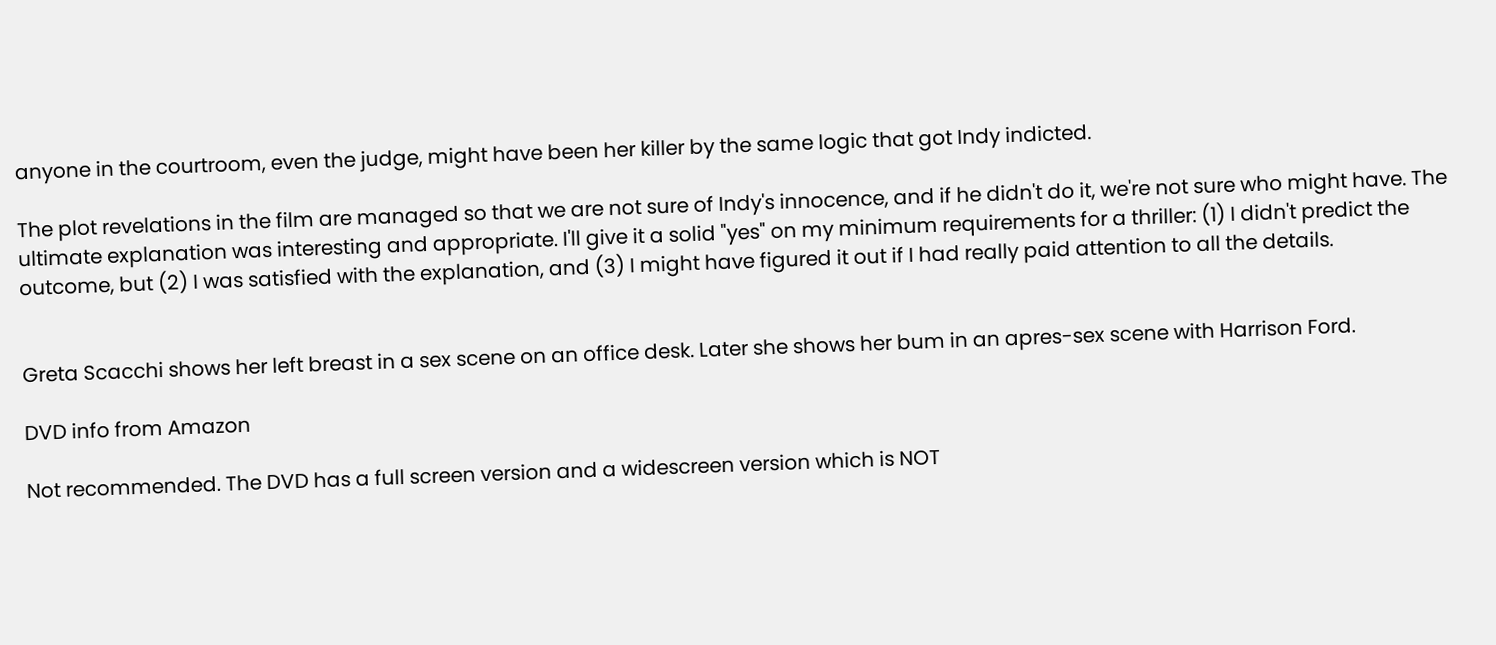anyone in the courtroom, even the judge, might have been her killer by the same logic that got Indy indicted.

The plot revelations in the film are managed so that we are not sure of Indy's innocence, and if he didn't do it, we're not sure who might have. The ultimate explanation was interesting and appropriate. I'll give it a solid "yes" on my minimum requirements for a thriller: (1) I didn't predict the outcome, but (2) I was satisfied with the explanation, and (3) I might have figured it out if I had really paid attention to all the details.


Greta Scacchi shows her left breast in a sex scene on an office desk. Later she shows her bum in an apres-sex scene with Harrison Ford.

DVD info from Amazon

Not recommended. The DVD has a full screen version and a widescreen version which is NOT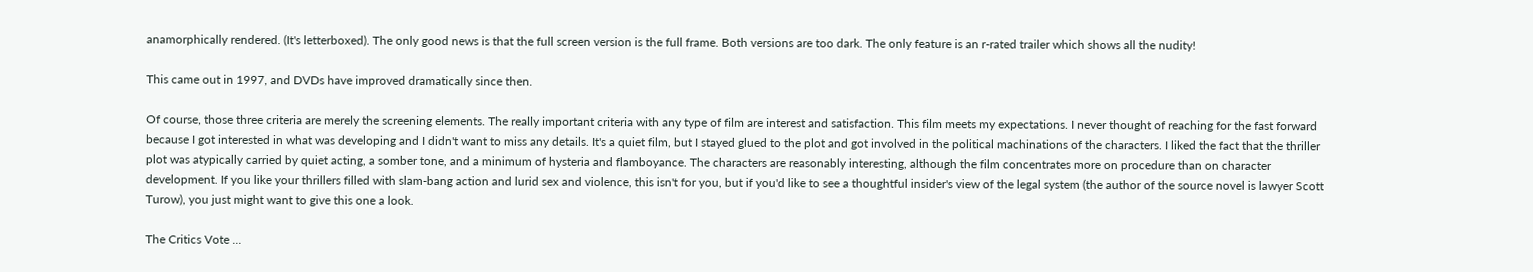anamorphically rendered. (It's letterboxed). The only good news is that the full screen version is the full frame. Both versions are too dark. The only feature is an r-rated trailer which shows all the nudity!

This came out in 1997, and DVDs have improved dramatically since then.

Of course, those three criteria are merely the screening elements. The really important criteria with any type of film are interest and satisfaction. This film meets my expectations. I never thought of reaching for the fast forward because I got interested in what was developing and I didn't want to miss any details. It's a quiet film, but I stayed glued to the plot and got involved in the political machinations of the characters. I liked the fact that the thriller plot was atypically carried by quiet acting, a somber tone, and a minimum of hysteria and flamboyance. The characters are reasonably interesting, although the film concentrates more on procedure than on character development. If you like your thrillers filled with slam-bang action and lurid sex and violence, this isn't for you, but if you'd like to see a thoughtful insider's view of the legal system (the author of the source novel is lawyer Scott Turow), you just might want to give this one a look.

The Critics Vote ...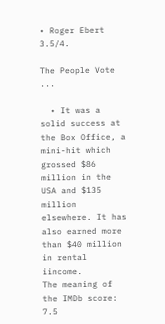• Roger Ebert 3.5/4.

The People Vote ...

  • It was a solid success at the Box Office, a mini-hit which grossed $86 million in the USA and $135 million elsewhere. It has also earned more than $40 million in rental iincome.
The meaning of the IMDb score: 7.5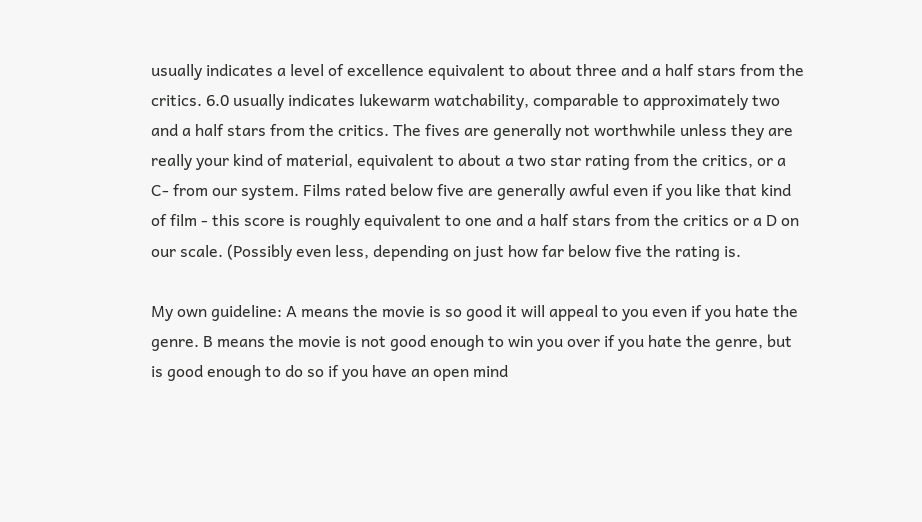usually indicates a level of excellence equivalent to about three and a half stars from the critics. 6.0 usually indicates lukewarm watchability, comparable to approximately two and a half stars from the critics. The fives are generally not worthwhile unless they are really your kind of material, equivalent to about a two star rating from the critics, or a C- from our system. Films rated below five are generally awful even if you like that kind of film - this score is roughly equivalent to one and a half stars from the critics or a D on our scale. (Possibly even less, depending on just how far below five the rating is.

My own guideline: A means the movie is so good it will appeal to you even if you hate the genre. B means the movie is not good enough to win you over if you hate the genre, but is good enough to do so if you have an open mind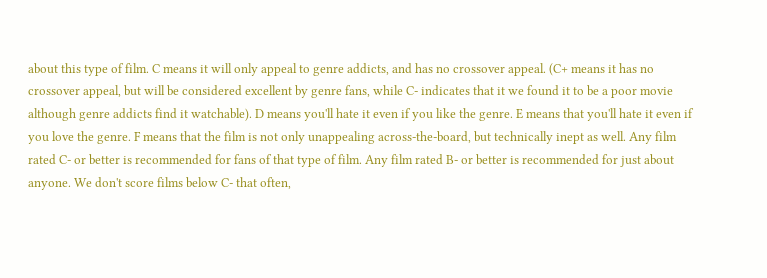about this type of film. C means it will only appeal to genre addicts, and has no crossover appeal. (C+ means it has no crossover appeal, but will be considered excellent by genre fans, while C- indicates that it we found it to be a poor movie although genre addicts find it watchable). D means you'll hate it even if you like the genre. E means that you'll hate it even if you love the genre. F means that the film is not only unappealing across-the-board, but technically inept as well. Any film rated C- or better is recommended for fans of that type of film. Any film rated B- or better is recommended for just about anyone. We don't score films below C- that often,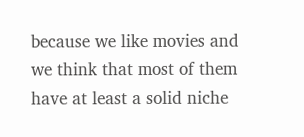because we like movies and we think that most of them have at least a solid niche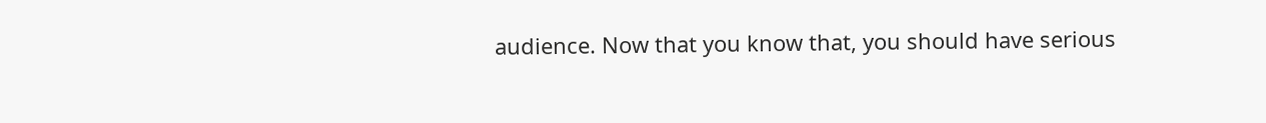audience. Now that you know that, you should have serious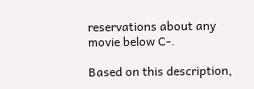reservations about any movie below C-.

Based on this description,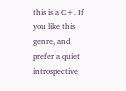this is a C+. If you like this genre, and prefer a quiet introspective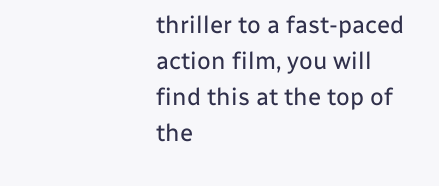thriller to a fast-paced action film, you will find this at the top of the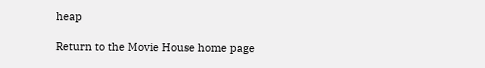heap

Return to the Movie House home page